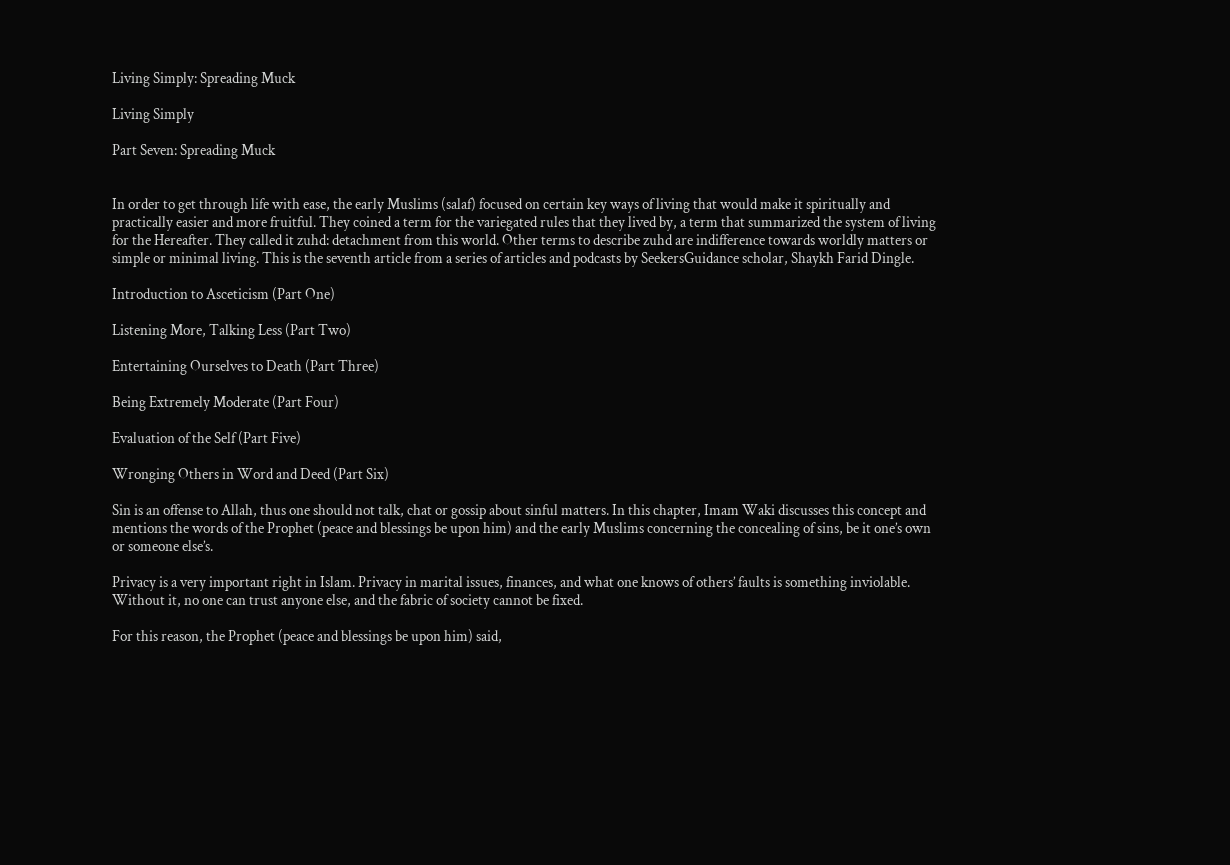Living Simply: Spreading Muck

Living Simply

Part Seven: Spreading Muck


In order to get through life with ease, the early Muslims (salaf) focused on certain key ways of living that would make it spiritually and practically easier and more fruitful. They coined a term for the variegated rules that they lived by, a term that summarized the system of living for the Hereafter. They called it zuhd: detachment from this world. Other terms to describe zuhd are indifference towards worldly matters or simple or minimal living. This is the seventh article from a series of articles and podcasts by SeekersGuidance scholar, Shaykh Farid Dingle.

Introduction to Asceticism (Part One)

Listening More, Talking Less (Part Two)

Entertaining Ourselves to Death (Part Three)

Being Extremely Moderate (Part Four)

Evaluation of the Self (Part Five)

Wronging Others in Word and Deed (Part Six)

Sin is an offense to Allah, thus one should not talk, chat or gossip about sinful matters. In this chapter, Imam Waki discusses this concept and mentions the words of the Prophet (peace and blessings be upon him) and the early Muslims concerning the concealing of sins, be it one’s own or someone else’s.

Privacy is a very important right in Islam. Privacy in marital issues, finances, and what one knows of others’ faults is something inviolable. Without it, no one can trust anyone else, and the fabric of society cannot be fixed.

For this reason, the Prophet (peace and blessings be upon him) said,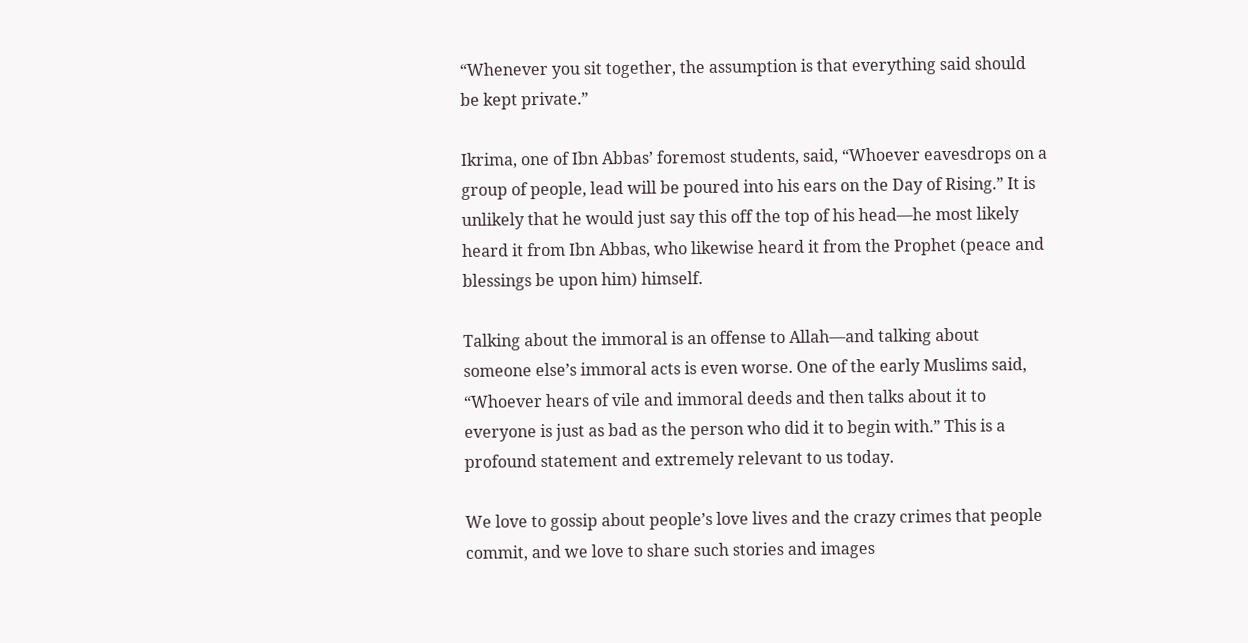“Whenever you sit together, the assumption is that everything said should be kept private.”

Ikrima, one of Ibn Abbas’ foremost students, said, “Whoever eavesdrops on a group of people, lead will be poured into his ears on the Day of Rising.” It is unlikely that he would just say this off the top of his head—he most likely heard it from Ibn Abbas, who likewise heard it from the Prophet (peace and blessings be upon him) himself.

Talking about the immoral is an offense to Allah—and talking about someone else’s immoral acts is even worse. One of the early Muslims said, “Whoever hears of vile and immoral deeds and then talks about it to everyone is just as bad as the person who did it to begin with.” This is a profound statement and extremely relevant to us today.

We love to gossip about people’s love lives and the crazy crimes that people commit, and we love to share such stories and images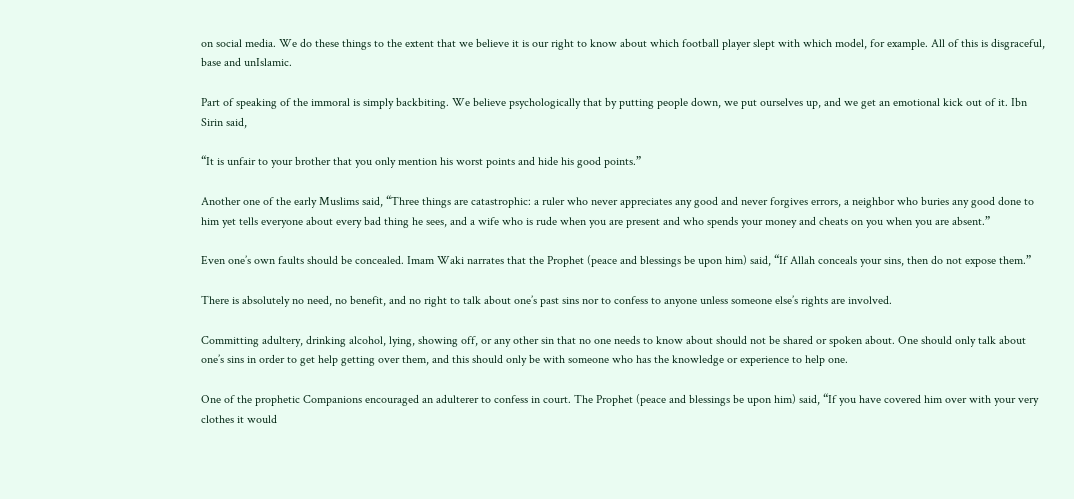on social media. We do these things to the extent that we believe it is our right to know about which football player slept with which model, for example. All of this is disgraceful, base and unIslamic.

Part of speaking of the immoral is simply backbiting. We believe psychologically that by putting people down, we put ourselves up, and we get an emotional kick out of it. Ibn Sirin said,

“It is unfair to your brother that you only mention his worst points and hide his good points.”

Another one of the early Muslims said, “Three things are catastrophic: a ruler who never appreciates any good and never forgives errors, a neighbor who buries any good done to him yet tells everyone about every bad thing he sees, and a wife who is rude when you are present and who spends your money and cheats on you when you are absent.”

Even one’s own faults should be concealed. Imam Waki narrates that the Prophet (peace and blessings be upon him) said, “If Allah conceals your sins, then do not expose them.”

There is absolutely no need, no benefit, and no right to talk about one’s past sins nor to confess to anyone unless someone else’s rights are involved.

Committing adultery, drinking alcohol, lying, showing off, or any other sin that no one needs to know about should not be shared or spoken about. One should only talk about one’s sins in order to get help getting over them, and this should only be with someone who has the knowledge or experience to help one.

One of the prophetic Companions encouraged an adulterer to confess in court. The Prophet (peace and blessings be upon him) said, “If you have covered him over with your very clothes it would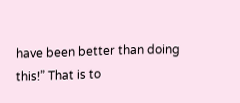have been better than doing this!” That is to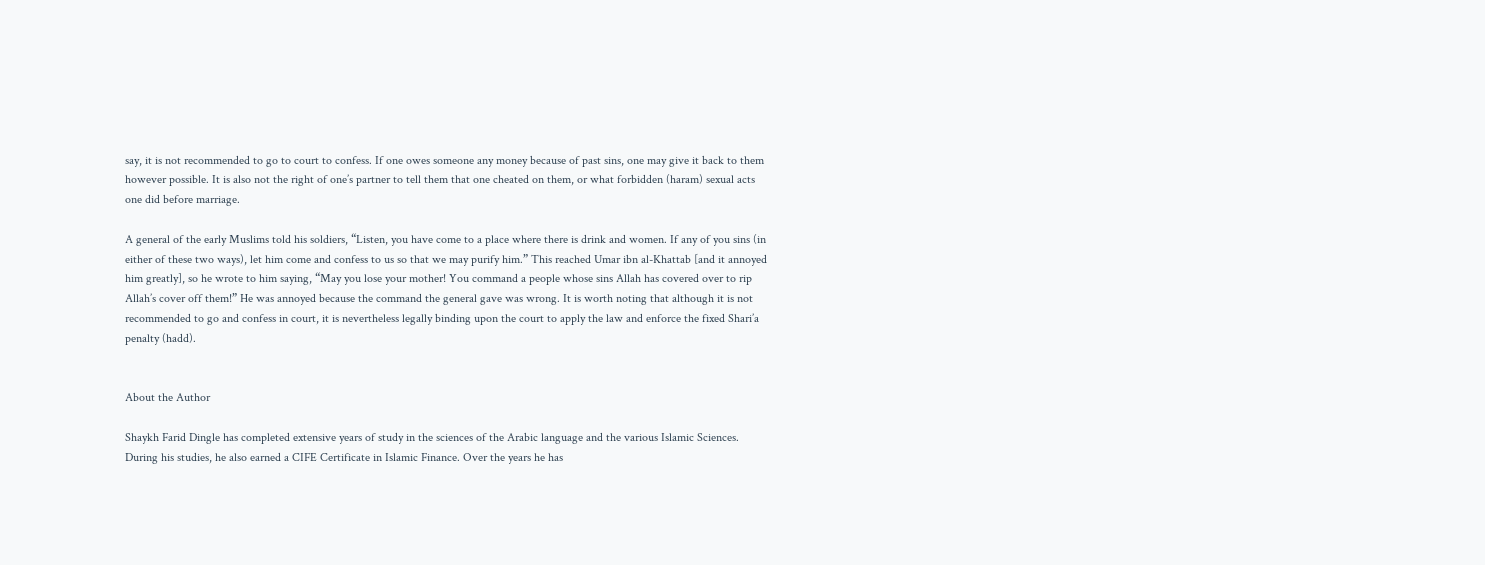say, it is not recommended to go to court to confess. If one owes someone any money because of past sins, one may give it back to them however possible. It is also not the right of one’s partner to tell them that one cheated on them, or what forbidden (haram) sexual acts one did before marriage.

A general of the early Muslims told his soldiers, “Listen, you have come to a place where there is drink and women. If any of you sins (in either of these two ways), let him come and confess to us so that we may purify him.” This reached Umar ibn al-Khattab [and it annoyed him greatly], so he wrote to him saying, “May you lose your mother! You command a people whose sins Allah has covered over to rip Allah’s cover off them!” He was annoyed because the command the general gave was wrong. It is worth noting that although it is not recommended to go and confess in court, it is nevertheless legally binding upon the court to apply the law and enforce the fixed Shari’a penalty (hadd).


About the Author

Shaykh Farid Dingle has completed extensive years of study in the sciences of the Arabic language and the various Islamic Sciences. During his studies, he also earned a CIFE Certificate in Islamic Finance. Over the years he has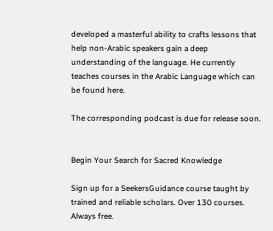developed a masterful ability to crafts lessons that help non-Arabic speakers gain a deep understanding of the language. He currently teaches courses in the Arabic Language which can be found here.

The corresponding podcast is due for release soon.


Begin Your Search for Sacred Knowledge

Sign up for a SeekersGuidance course taught by trained and reliable scholars. Over 130 courses. Always free.